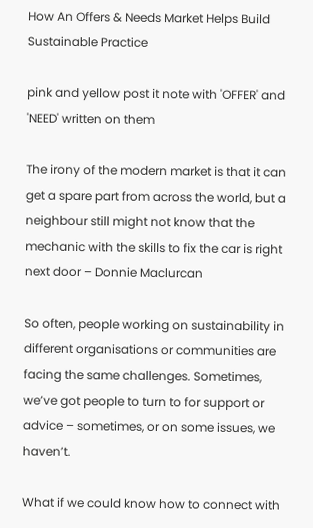How An Offers & Needs Market Helps Build Sustainable Practice

pink and yellow post it note with 'OFFER' and 'NEED' written on them

The irony of the modern market is that it can get a spare part from across the world, but a neighbour still might not know that the mechanic with the skills to fix the car is right next door – Donnie Maclurcan

So often, people working on sustainability in different organisations or communities are facing the same challenges. Sometimes, we’ve got people to turn to for support or advice – sometimes, or on some issues, we haven’t.

What if we could know how to connect with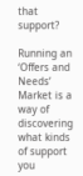that support?

Running an ‘Offers and Needs’ Market is a way of discovering what kinds of support you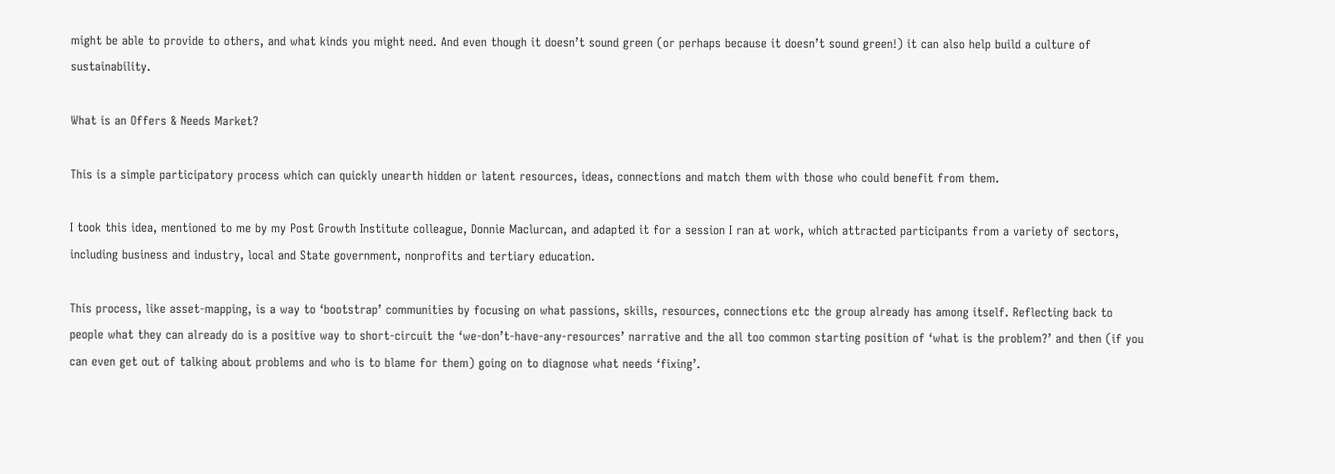might be able to provide to others, and what kinds you might need. And even though it doesn’t sound green (or perhaps because it doesn’t sound green!) it can also help build a culture of sustainability.

What is an Offers & Needs Market?

This is a simple participatory process which can quickly unearth hidden or latent resources, ideas, connections and match them with those who could benefit from them.

I took this idea, mentioned to me by my Post Growth Institute colleague, Donnie Maclurcan, and adapted it for a session I ran at work, which attracted participants from a variety of sectors, including business and industry, local and State government, nonprofits and tertiary education.

This process, like asset-mapping, is a way to ‘bootstrap’ communities by focusing on what passions, skills, resources, connections etc the group already has among itself. Reflecting back to people what they can already do is a positive way to short-circuit the ‘we-don’t-have-any-resources’ narrative and the all too common starting position of ‘what is the problem?’ and then (if you can even get out of talking about problems and who is to blame for them) going on to diagnose what needs ‘fixing’.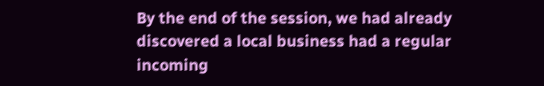By the end of the session, we had already discovered a local business had a regular incoming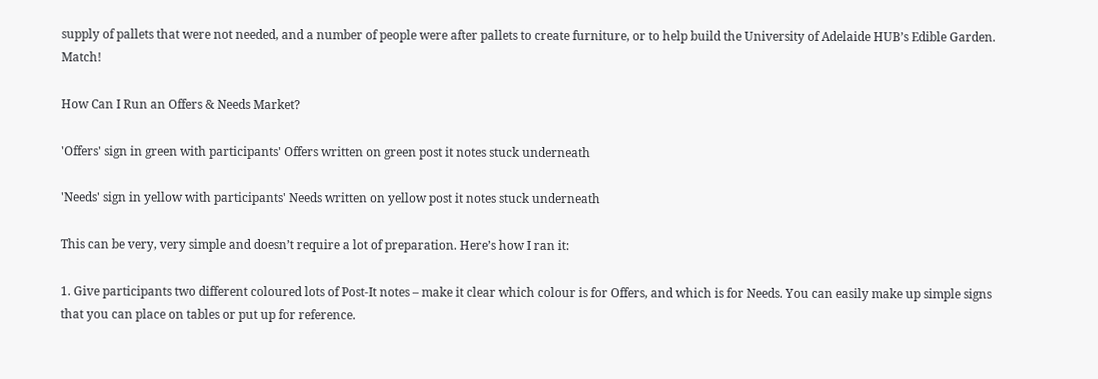supply of pallets that were not needed, and a number of people were after pallets to create furniture, or to help build the University of Adelaide HUB’s Edible Garden. Match!

How Can I Run an Offers & Needs Market?

'Offers' sign in green with participants' Offers written on green post it notes stuck underneath

'Needs' sign in yellow with participants' Needs written on yellow post it notes stuck underneath

This can be very, very simple and doesn’t require a lot of preparation. Here’s how I ran it:

1. Give participants two different coloured lots of Post-It notes – make it clear which colour is for Offers, and which is for Needs. You can easily make up simple signs that you can place on tables or put up for reference.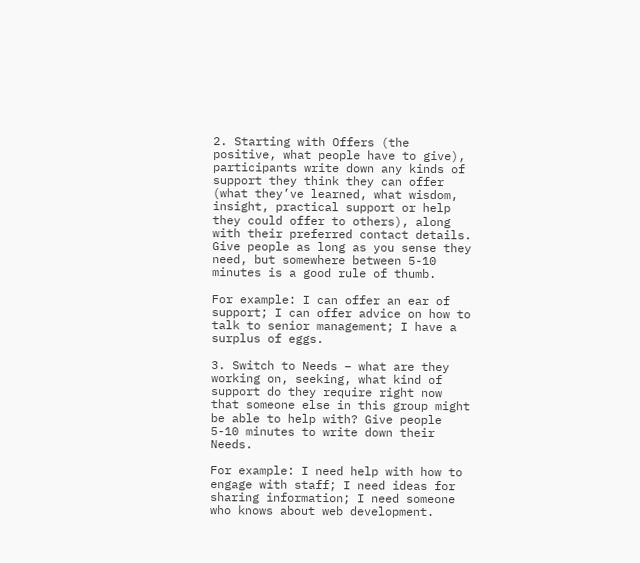2. Starting with Offers (the positive, what people have to give), participants write down any kinds of support they think they can offer (what they’ve learned, what wisdom, insight, practical support or help they could offer to others), along with their preferred contact details. Give people as long as you sense they need, but somewhere between 5-10 minutes is a good rule of thumb.

For example: I can offer an ear of support; I can offer advice on how to talk to senior management; I have a surplus of eggs.

3. Switch to Needs – what are they working on, seeking, what kind of support do they require right now that someone else in this group might be able to help with? Give people 5-10 minutes to write down their Needs.

For example: I need help with how to engage with staff; I need ideas for sharing information; I need someone who knows about web development.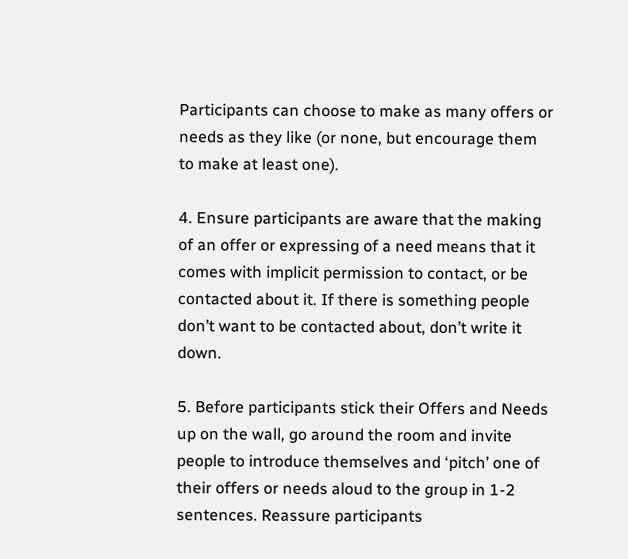Participants can choose to make as many offers or needs as they like (or none, but encourage them to make at least one).

4. Ensure participants are aware that the making of an offer or expressing of a need means that it comes with implicit permission to contact, or be contacted about it. If there is something people don’t want to be contacted about, don’t write it down.

5. Before participants stick their Offers and Needs up on the wall, go around the room and invite people to introduce themselves and ‘pitch’ one of their offers or needs aloud to the group in 1-2 sentences. Reassure participants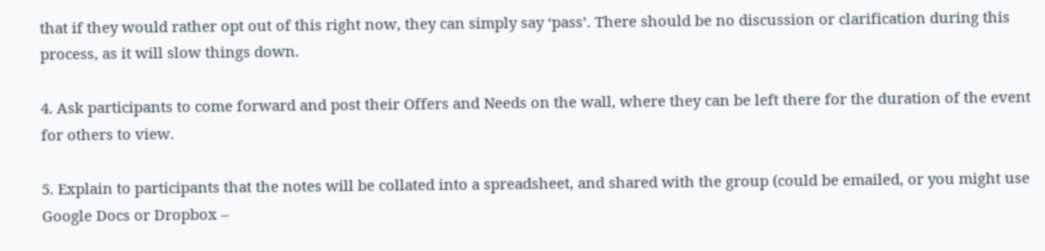that if they would rather opt out of this right now, they can simply say ‘pass’. There should be no discussion or clarification during this process, as it will slow things down.

4. Ask participants to come forward and post their Offers and Needs on the wall, where they can be left there for the duration of the event for others to view.

5. Explain to participants that the notes will be collated into a spreadsheet, and shared with the group (could be emailed, or you might use Google Docs or Dropbox –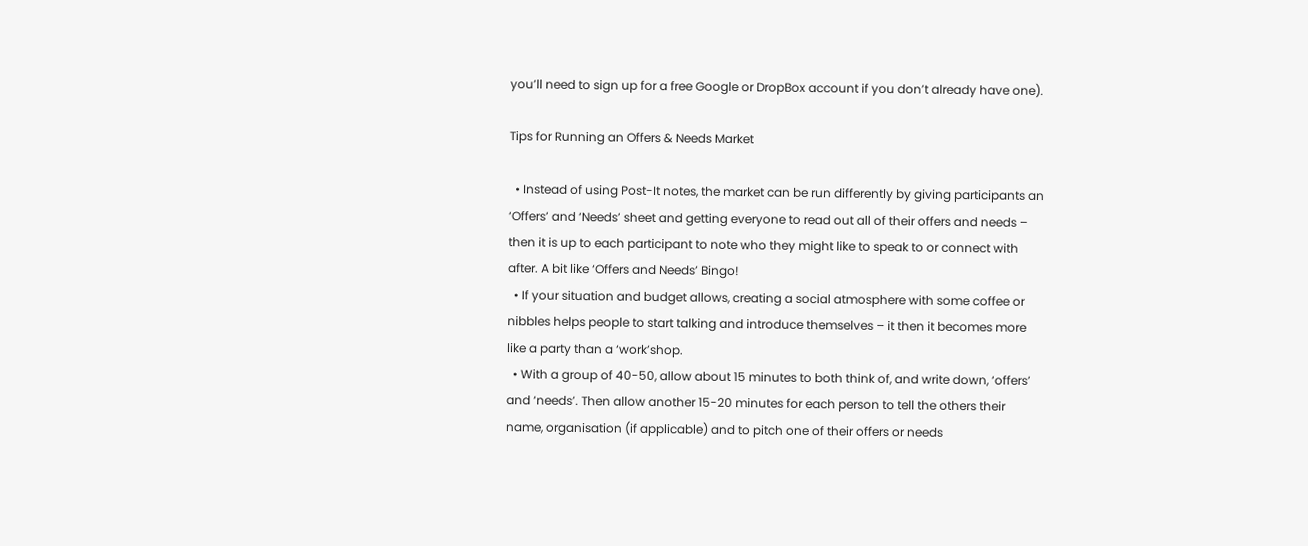you’ll need to sign up for a free Google or DropBox account if you don’t already have one).

Tips for Running an Offers & Needs Market

  • Instead of using Post-It notes, the market can be run differently by giving participants an ‘Offers’ and ‘Needs’ sheet and getting everyone to read out all of their offers and needs – then it is up to each participant to note who they might like to speak to or connect with after. A bit like ‘Offers and Needs’ Bingo!
  • If your situation and budget allows, creating a social atmosphere with some coffee or nibbles helps people to start talking and introduce themselves – it then it becomes more like a party than a ‘work’shop.
  • With a group of 40-50, allow about 15 minutes to both think of, and write down, ‘offers’ and ‘needs’. Then allow another 15-20 minutes for each person to tell the others their name, organisation (if applicable) and to pitch one of their offers or needs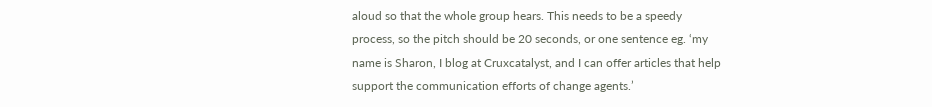aloud so that the whole group hears. This needs to be a speedy process, so the pitch should be 20 seconds, or one sentence eg. ‘my name is Sharon, I blog at Cruxcatalyst, and I can offer articles that help support the communication efforts of change agents.’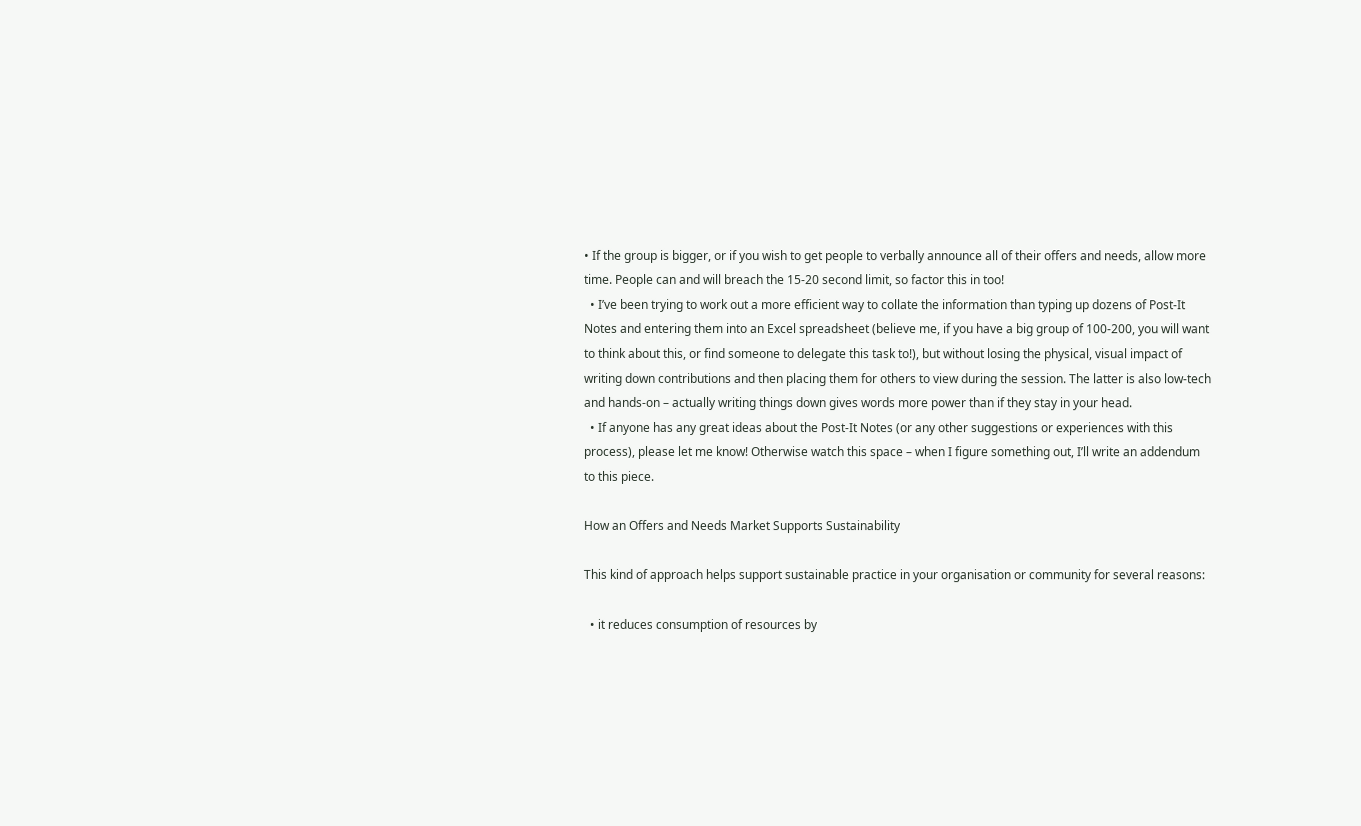• If the group is bigger, or if you wish to get people to verbally announce all of their offers and needs, allow more time. People can and will breach the 15-20 second limit, so factor this in too!
  • I’ve been trying to work out a more efficient way to collate the information than typing up dozens of Post-It Notes and entering them into an Excel spreadsheet (believe me, if you have a big group of 100-200, you will want to think about this, or find someone to delegate this task to!), but without losing the physical, visual impact of writing down contributions and then placing them for others to view during the session. The latter is also low-tech and hands-on – actually writing things down gives words more power than if they stay in your head.
  • If anyone has any great ideas about the Post-It Notes (or any other suggestions or experiences with this process), please let me know! Otherwise watch this space – when I figure something out, I’ll write an addendum to this piece.

How an Offers and Needs Market Supports Sustainability

This kind of approach helps support sustainable practice in your organisation or community for several reasons:

  • it reduces consumption of resources by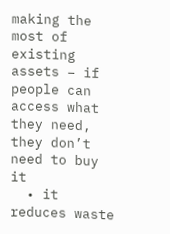making the most of existing assets – if people can access what they need, they don’t need to buy it
  • it reduces waste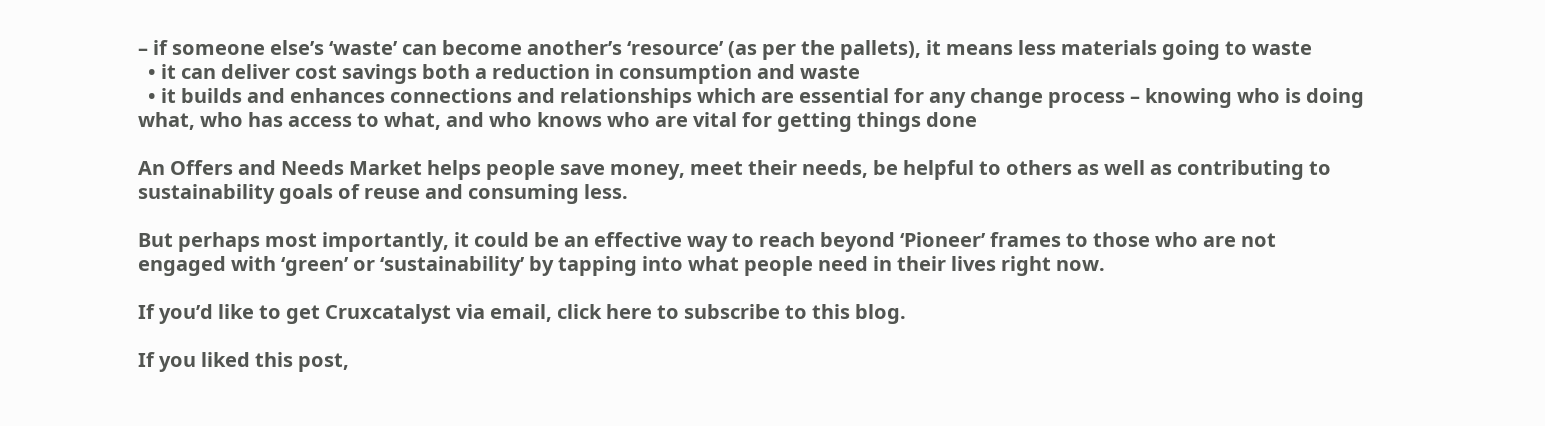– if someone else’s ‘waste’ can become another’s ‘resource’ (as per the pallets), it means less materials going to waste
  • it can deliver cost savings both a reduction in consumption and waste
  • it builds and enhances connections and relationships which are essential for any change process – knowing who is doing what, who has access to what, and who knows who are vital for getting things done

An Offers and Needs Market helps people save money, meet their needs, be helpful to others as well as contributing to sustainability goals of reuse and consuming less.

But perhaps most importantly, it could be an effective way to reach beyond ‘Pioneer’ frames to those who are not engaged with ‘green’ or ‘sustainability’ by tapping into what people need in their lives right now.

If you’d like to get Cruxcatalyst via email, click here to subscribe to this blog.

If you liked this post,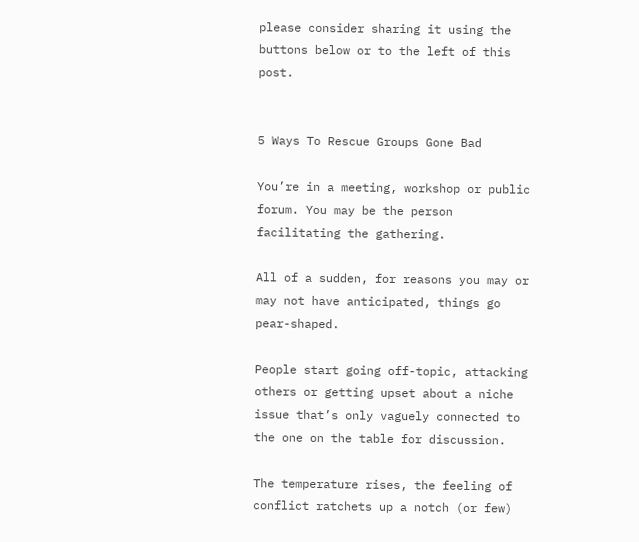please consider sharing it using the buttons below or to the left of this post.


5 Ways To Rescue Groups Gone Bad

You’re in a meeting, workshop or public forum. You may be the person facilitating the gathering.

All of a sudden, for reasons you may or may not have anticipated, things go pear-shaped.

People start going off-topic, attacking others or getting upset about a niche issue that’s only vaguely connected to the one on the table for discussion.

The temperature rises, the feeling of conflict ratchets up a notch (or few)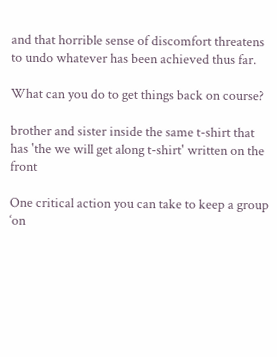and that horrible sense of discomfort threatens to undo whatever has been achieved thus far.

What can you do to get things back on course?

brother and sister inside the same t-shirt that has 'the we will get along t-shirt' written on the front

One critical action you can take to keep a group ‘on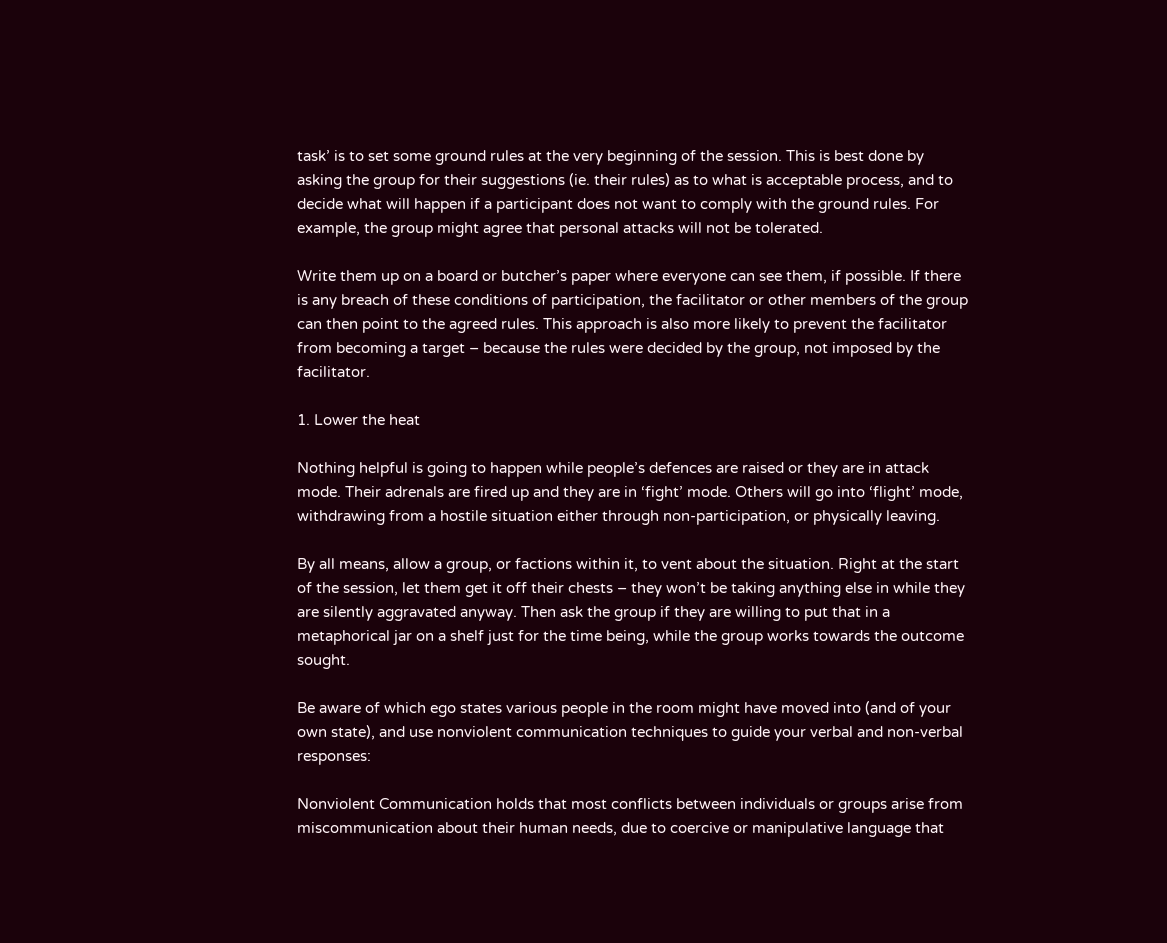task’ is to set some ground rules at the very beginning of the session. This is best done by asking the group for their suggestions (ie. their rules) as to what is acceptable process, and to decide what will happen if a participant does not want to comply with the ground rules. For example, the group might agree that personal attacks will not be tolerated.

Write them up on a board or butcher’s paper where everyone can see them, if possible. If there is any breach of these conditions of participation, the facilitator or other members of the group can then point to the agreed rules. This approach is also more likely to prevent the facilitator from becoming a target – because the rules were decided by the group, not imposed by the facilitator.

1. Lower the heat

Nothing helpful is going to happen while people’s defences are raised or they are in attack mode. Their adrenals are fired up and they are in ‘fight’ mode. Others will go into ‘flight’ mode, withdrawing from a hostile situation either through non-participation, or physically leaving.

By all means, allow a group, or factions within it, to vent about the situation. Right at the start of the session, let them get it off their chests – they won’t be taking anything else in while they are silently aggravated anyway. Then ask the group if they are willing to put that in a metaphorical jar on a shelf just for the time being, while the group works towards the outcome sought.

Be aware of which ego states various people in the room might have moved into (and of your own state), and use nonviolent communication techniques to guide your verbal and non-verbal responses:

Nonviolent Communication holds that most conflicts between individuals or groups arise from miscommunication about their human needs, due to coercive or manipulative language that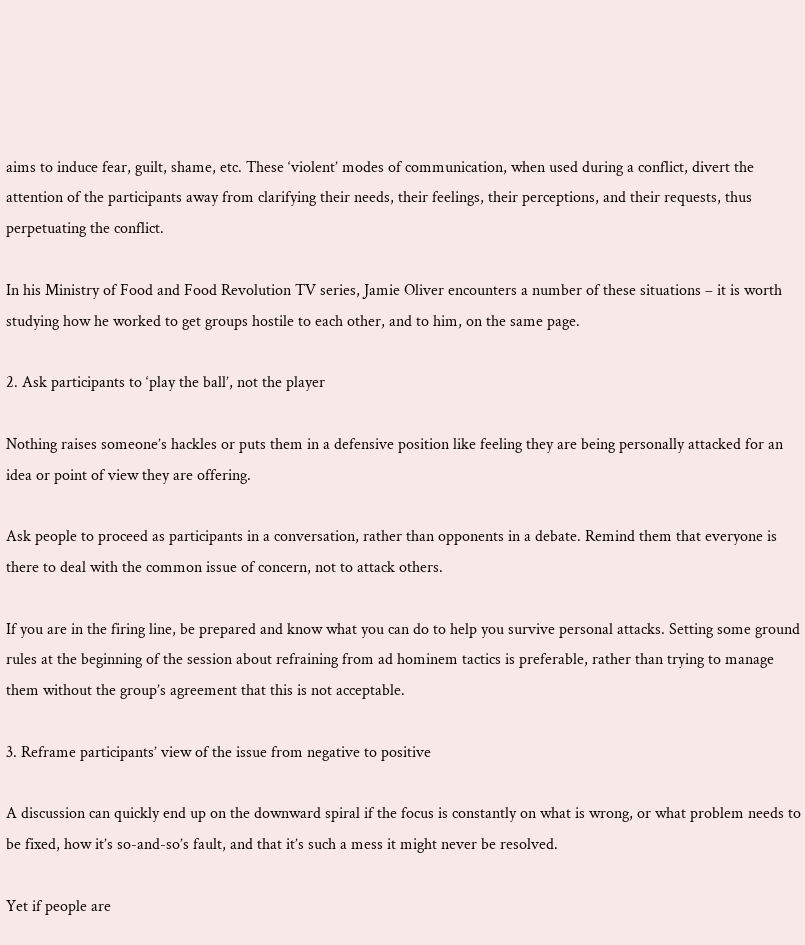aims to induce fear, guilt, shame, etc. These ‘violent’ modes of communication, when used during a conflict, divert the attention of the participants away from clarifying their needs, their feelings, their perceptions, and their requests, thus perpetuating the conflict.

In his Ministry of Food and Food Revolution TV series, Jamie Oliver encounters a number of these situations – it is worth studying how he worked to get groups hostile to each other, and to him, on the same page.

2. Ask participants to ‘play the ball’, not the player

Nothing raises someone’s hackles or puts them in a defensive position like feeling they are being personally attacked for an idea or point of view they are offering.

Ask people to proceed as participants in a conversation, rather than opponents in a debate. Remind them that everyone is there to deal with the common issue of concern, not to attack others.

If you are in the firing line, be prepared and know what you can do to help you survive personal attacks. Setting some ground rules at the beginning of the session about refraining from ad hominem tactics is preferable, rather than trying to manage them without the group’s agreement that this is not acceptable.

3. Reframe participants’ view of the issue from negative to positive

A discussion can quickly end up on the downward spiral if the focus is constantly on what is wrong, or what problem needs to be fixed, how it’s so-and-so’s fault, and that it’s such a mess it might never be resolved.

Yet if people are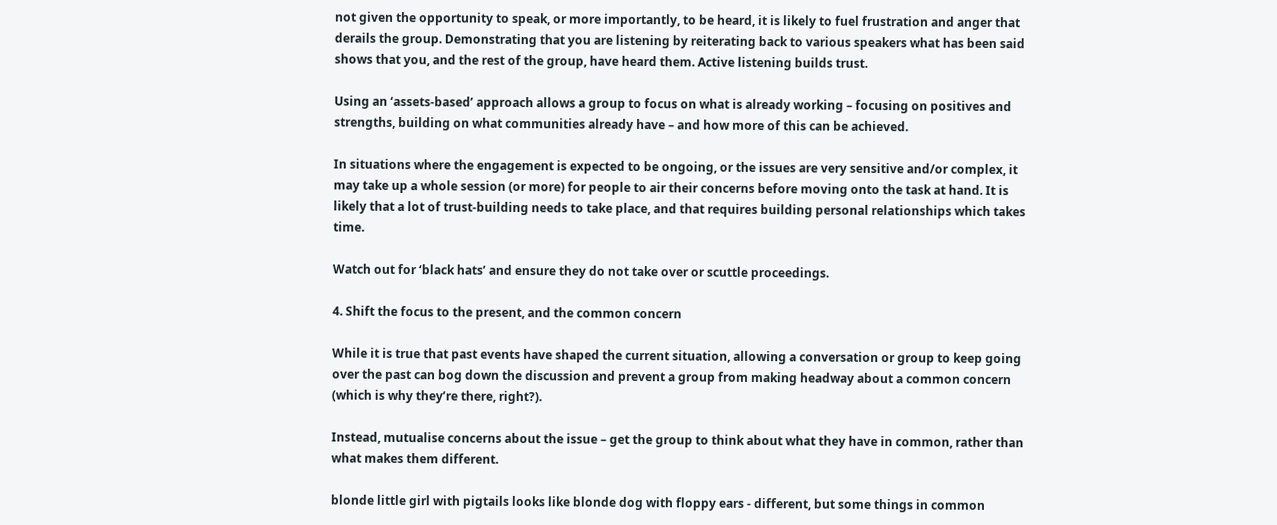not given the opportunity to speak, or more importantly, to be heard, it is likely to fuel frustration and anger that derails the group. Demonstrating that you are listening by reiterating back to various speakers what has been said shows that you, and the rest of the group, have heard them. Active listening builds trust.

Using an ‘assets-based’ approach allows a group to focus on what is already working – focusing on positives and strengths, building on what communities already have – and how more of this can be achieved.

In situations where the engagement is expected to be ongoing, or the issues are very sensitive and/or complex, it may take up a whole session (or more) for people to air their concerns before moving onto the task at hand. It is likely that a lot of trust-building needs to take place, and that requires building personal relationships which takes time.

Watch out for ‘black hats’ and ensure they do not take over or scuttle proceedings.

4. Shift the focus to the present, and the common concern

While it is true that past events have shaped the current situation, allowing a conversation or group to keep going over the past can bog down the discussion and prevent a group from making headway about a common concern (which is why they’re there, right?).

Instead, mutualise concerns about the issue – get the group to think about what they have in common, rather than what makes them different.

blonde little girl with pigtails looks like blonde dog with floppy ears - different, but some things in common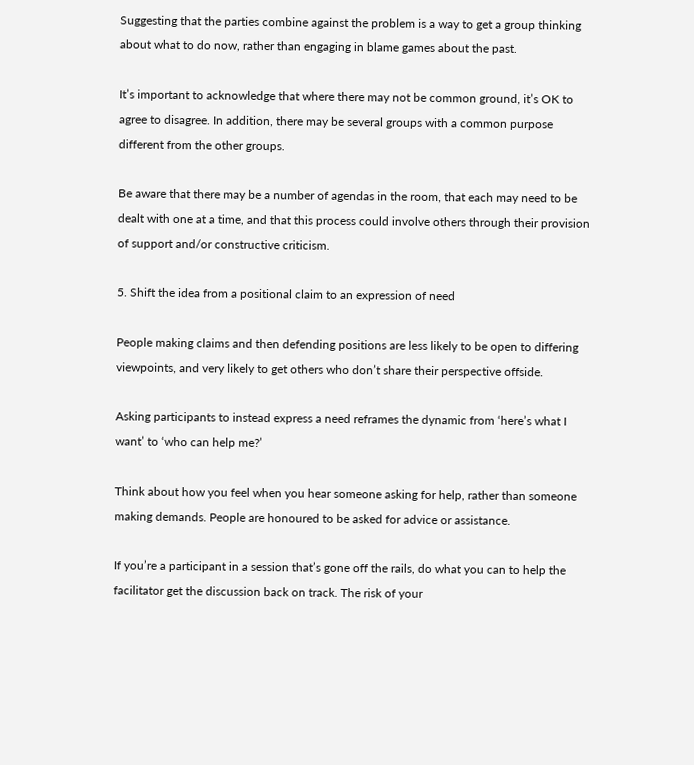Suggesting that the parties combine against the problem is a way to get a group thinking about what to do now, rather than engaging in blame games about the past.

It’s important to acknowledge that where there may not be common ground, it’s OK to agree to disagree. In addition, there may be several groups with a common purpose different from the other groups.

Be aware that there may be a number of agendas in the room, that each may need to be dealt with one at a time, and that this process could involve others through their provision of support and/or constructive criticism.

5. Shift the idea from a positional claim to an expression of need

People making claims and then defending positions are less likely to be open to differing viewpoints, and very likely to get others who don’t share their perspective offside.

Asking participants to instead express a need reframes the dynamic from ‘here’s what I want’ to ‘who can help me?’

Think about how you feel when you hear someone asking for help, rather than someone making demands. People are honoured to be asked for advice or assistance.

If you’re a participant in a session that’s gone off the rails, do what you can to help the facilitator get the discussion back on track. The risk of your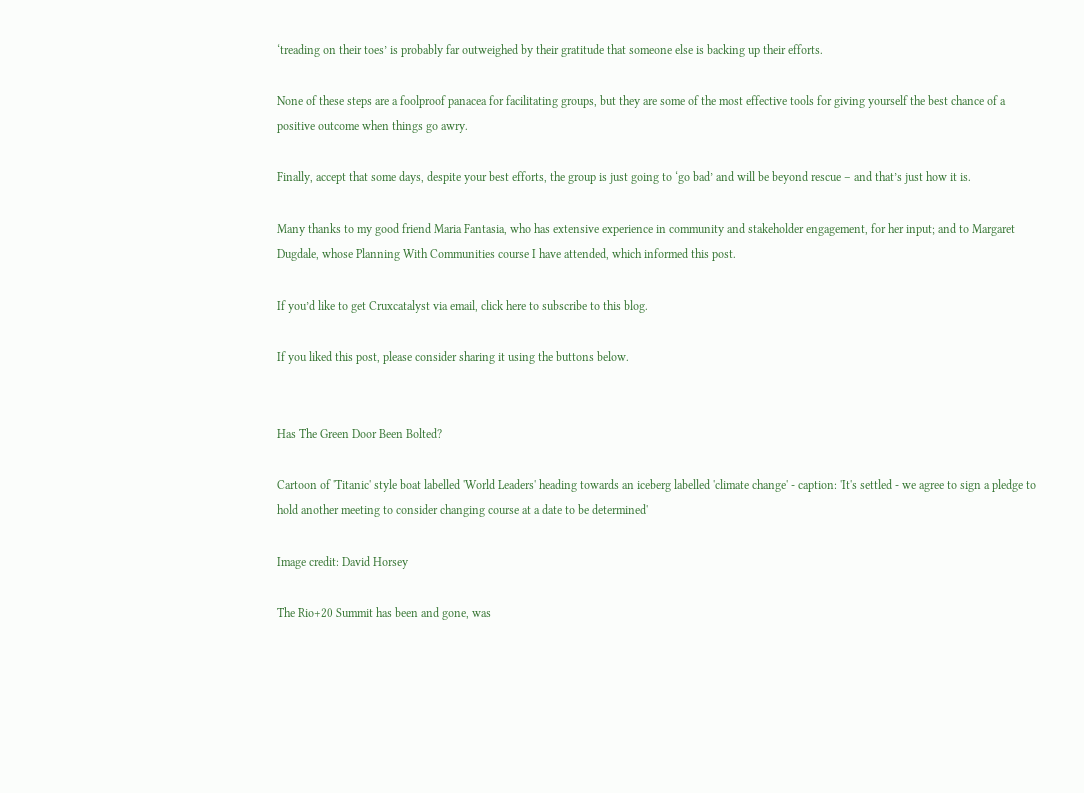‘treading on their toes’ is probably far outweighed by their gratitude that someone else is backing up their efforts.

None of these steps are a foolproof panacea for facilitating groups, but they are some of the most effective tools for giving yourself the best chance of a positive outcome when things go awry.

Finally, accept that some days, despite your best efforts, the group is just going to ‘go bad’ and will be beyond rescue – and that’s just how it is.

Many thanks to my good friend Maria Fantasia, who has extensive experience in community and stakeholder engagement, for her input; and to Margaret Dugdale, whose Planning With Communities course I have attended, which informed this post.

If you’d like to get Cruxcatalyst via email, click here to subscribe to this blog.

If you liked this post, please consider sharing it using the buttons below.


Has The Green Door Been Bolted?

Cartoon of 'Titanic' style boat labelled 'World Leaders' heading towards an iceberg labelled 'climate change' - caption: 'It's settled - we agree to sign a pledge to hold another meeting to consider changing course at a date to be determined'

Image credit: David Horsey

The Rio+20 Summit has been and gone, was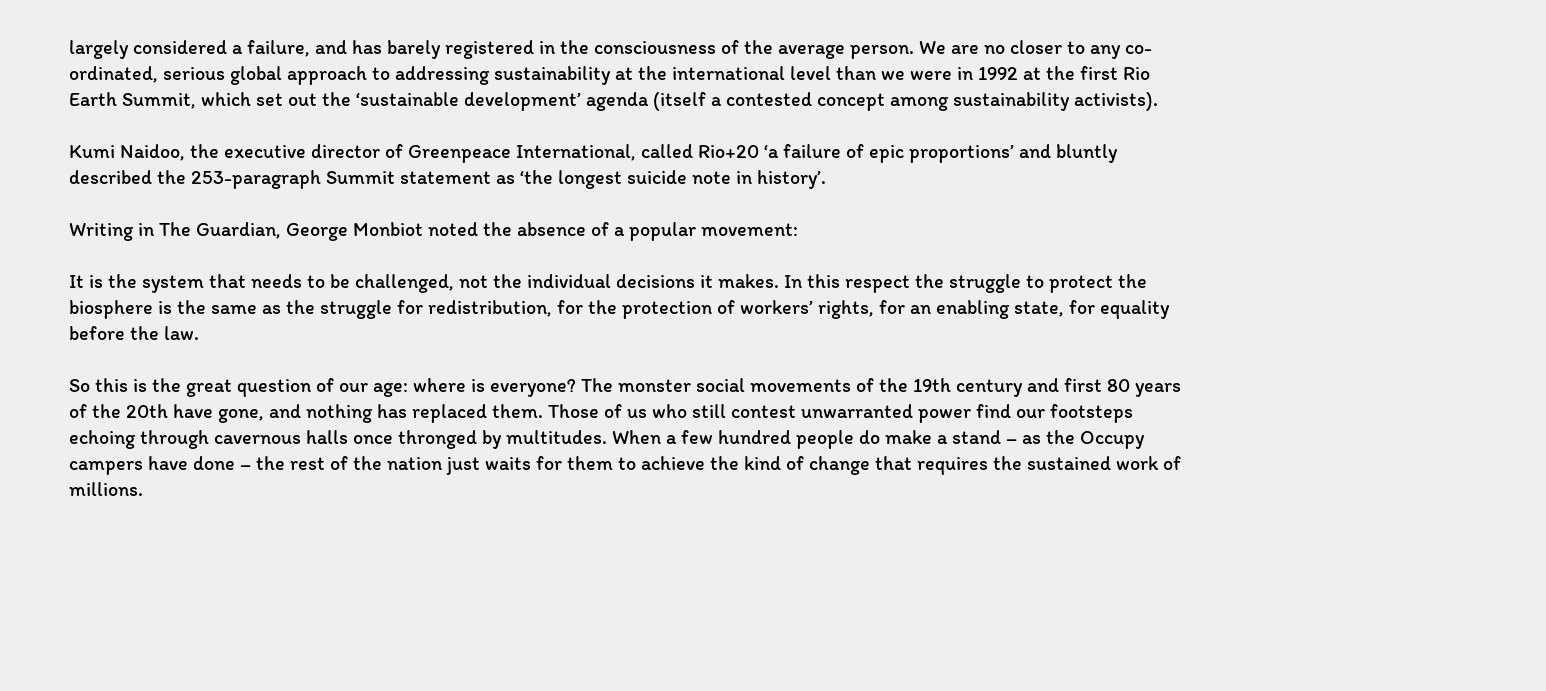largely considered a failure, and has barely registered in the consciousness of the average person. We are no closer to any co-ordinated, serious global approach to addressing sustainability at the international level than we were in 1992 at the first Rio Earth Summit, which set out the ‘sustainable development’ agenda (itself a contested concept among sustainability activists).

Kumi Naidoo, the executive director of Greenpeace International, called Rio+20 ‘a failure of epic proportions’ and bluntly described the 253-paragraph Summit statement as ‘the longest suicide note in history’.

Writing in The Guardian, George Monbiot noted the absence of a popular movement:

It is the system that needs to be challenged, not the individual decisions it makes. In this respect the struggle to protect the biosphere is the same as the struggle for redistribution, for the protection of workers’ rights, for an enabling state, for equality before the law.

So this is the great question of our age: where is everyone? The monster social movements of the 19th century and first 80 years of the 20th have gone, and nothing has replaced them. Those of us who still contest unwarranted power find our footsteps echoing through cavernous halls once thronged by multitudes. When a few hundred people do make a stand – as the Occupy campers have done – the rest of the nation just waits for them to achieve the kind of change that requires the sustained work of millions.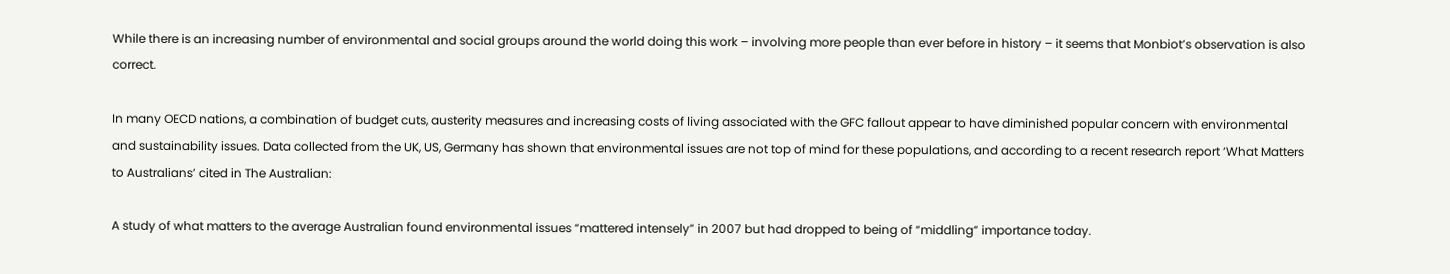While there is an increasing number of environmental and social groups around the world doing this work – involving more people than ever before in history – it seems that Monbiot’s observation is also correct.

In many OECD nations, a combination of budget cuts, austerity measures and increasing costs of living associated with the GFC fallout appear to have diminished popular concern with environmental and sustainability issues. Data collected from the UK, US, Germany has shown that environmental issues are not top of mind for these populations, and according to a recent research report ‘What Matters to Australians’ cited in The Australian:

A study of what matters to the average Australian found environmental issues “mattered intensely” in 2007 but had dropped to being of “middling” importance today.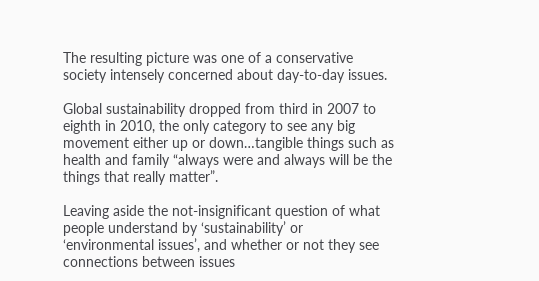The resulting picture was one of a conservative society intensely concerned about day-to-day issues.

Global sustainability dropped from third in 2007 to eighth in 2010, the only category to see any big movement either up or down…tangible things such as health and family “always were and always will be the things that really matter”.

Leaving aside the not-insignificant question of what people understand by ‘sustainability’ or ‘environmental issues’, and whether or not they see connections between issues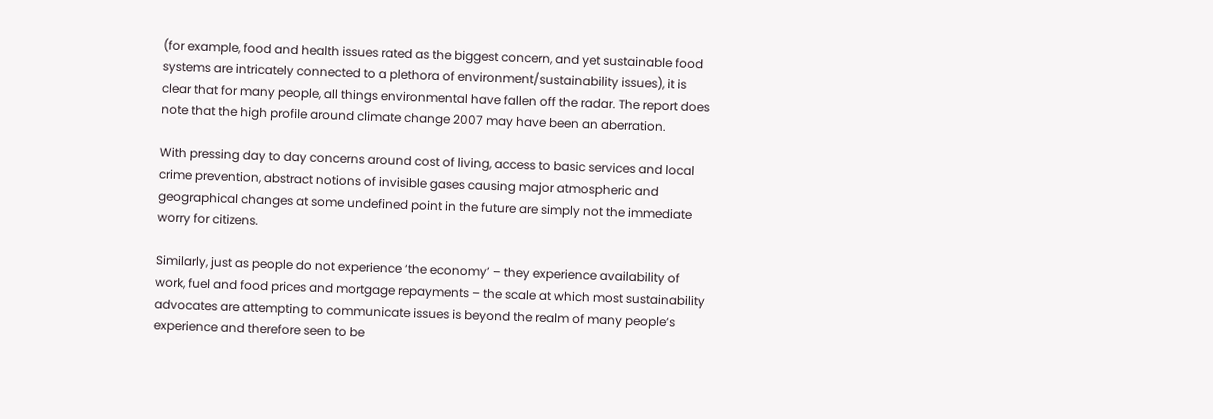(for example, food and health issues rated as the biggest concern, and yet sustainable food systems are intricately connected to a plethora of environment/sustainability issues), it is clear that for many people, all things environmental have fallen off the radar. The report does note that the high profile around climate change 2007 may have been an aberration.

With pressing day to day concerns around cost of living, access to basic services and local crime prevention, abstract notions of invisible gases causing major atmospheric and geographical changes at some undefined point in the future are simply not the immediate worry for citizens.

Similarly, just as people do not experience ‘the economy’ – they experience availability of work, fuel and food prices and mortgage repayments – the scale at which most sustainability advocates are attempting to communicate issues is beyond the realm of many people’s experience and therefore seen to be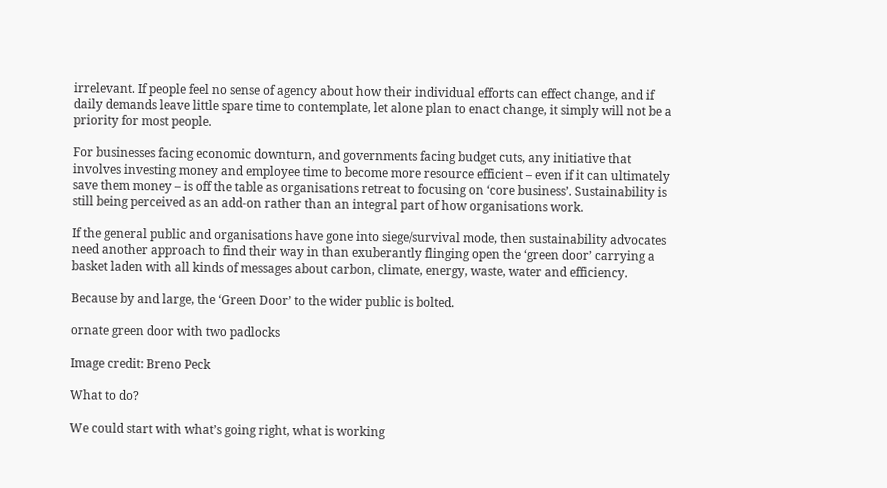irrelevant. If people feel no sense of agency about how their individual efforts can effect change, and if daily demands leave little spare time to contemplate, let alone plan to enact change, it simply will not be a priority for most people.

For businesses facing economic downturn, and governments facing budget cuts, any initiative that involves investing money and employee time to become more resource efficient – even if it can ultimately save them money – is off the table as organisations retreat to focusing on ‘core business’. Sustainability is still being perceived as an add-on rather than an integral part of how organisations work.

If the general public and organisations have gone into siege/survival mode, then sustainability advocates need another approach to find their way in than exuberantly flinging open the ‘green door’ carrying a basket laden with all kinds of messages about carbon, climate, energy, waste, water and efficiency.

Because by and large, the ‘Green Door’ to the wider public is bolted.

ornate green door with two padlocks

Image credit: Breno Peck

What to do?

We could start with what’s going right, what is working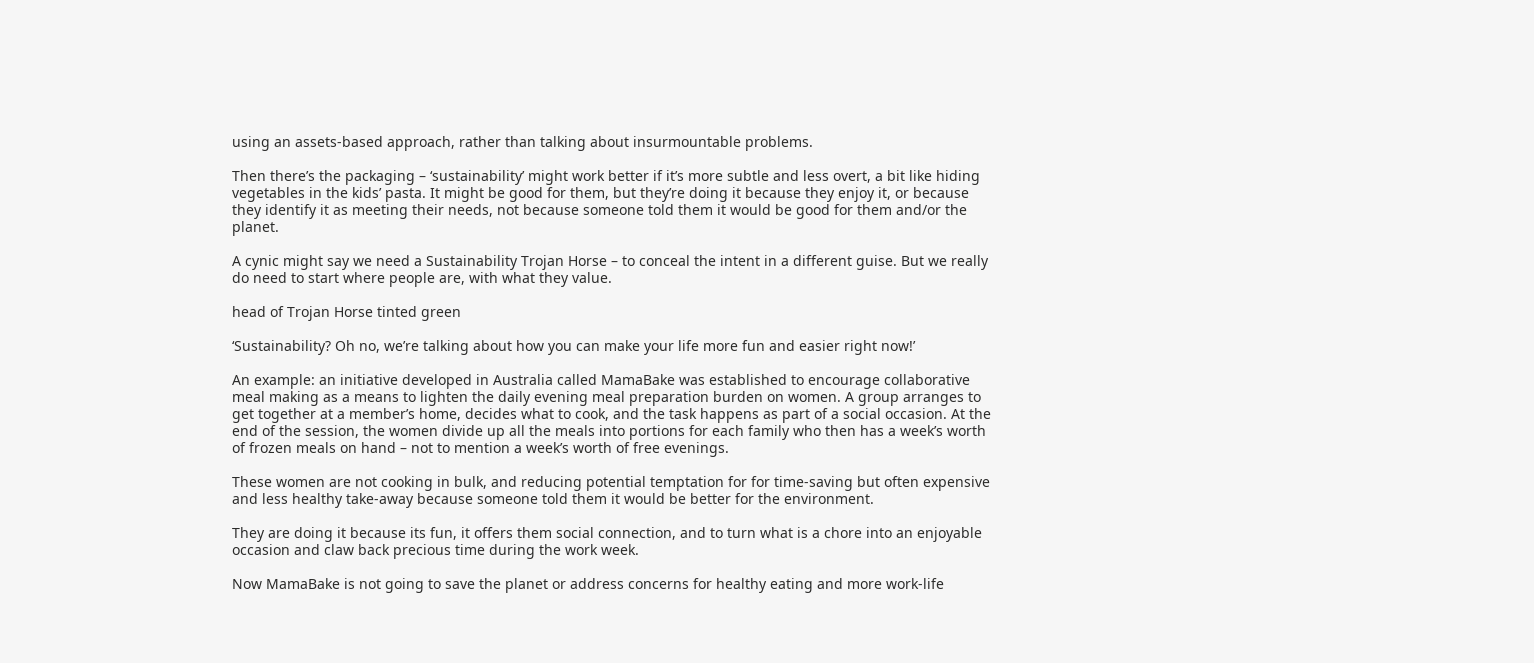using an assets-based approach, rather than talking about insurmountable problems.

Then there’s the packaging – ‘sustainability’ might work better if it’s more subtle and less overt, a bit like hiding vegetables in the kids’ pasta. It might be good for them, but they’re doing it because they enjoy it, or because they identify it as meeting their needs, not because someone told them it would be good for them and/or the planet.

A cynic might say we need a Sustainability Trojan Horse – to conceal the intent in a different guise. But we really do need to start where people are, with what they value.

head of Trojan Horse tinted green

‘Sustainability? Oh no, we’re talking about how you can make your life more fun and easier right now!’

An example: an initiative developed in Australia called MamaBake was established to encourage collaborative meal making as a means to lighten the daily evening meal preparation burden on women. A group arranges to get together at a member’s home, decides what to cook, and the task happens as part of a social occasion. At the end of the session, the women divide up all the meals into portions for each family who then has a week’s worth of frozen meals on hand – not to mention a week’s worth of free evenings.

These women are not cooking in bulk, and reducing potential temptation for for time-saving but often expensive and less healthy take-away because someone told them it would be better for the environment.

They are doing it because its fun, it offers them social connection, and to turn what is a chore into an enjoyable occasion and claw back precious time during the work week.

Now MamaBake is not going to save the planet or address concerns for healthy eating and more work-life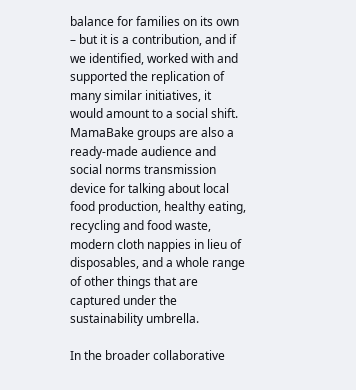balance for families on its own – but it is a contribution, and if we identified, worked with and supported the replication of many similar initiatives, it would amount to a social shift. MamaBake groups are also a ready-made audience and social norms transmission device for talking about local food production, healthy eating, recycling and food waste, modern cloth nappies in lieu of disposables, and a whole range of other things that are captured under the sustainability umbrella.

In the broader collaborative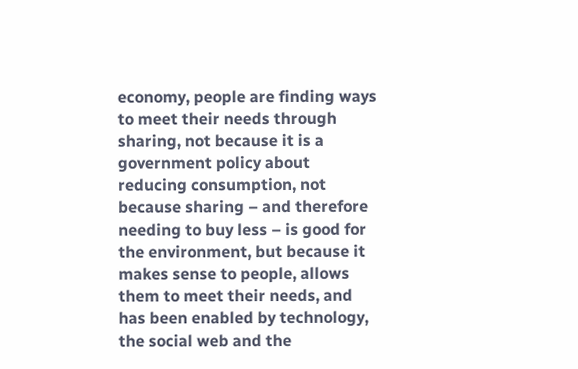economy, people are finding ways to meet their needs through sharing, not because it is a government policy about reducing consumption, not because sharing – and therefore needing to buy less – is good for the environment, but because it makes sense to people, allows them to meet their needs, and has been enabled by technology, the social web and the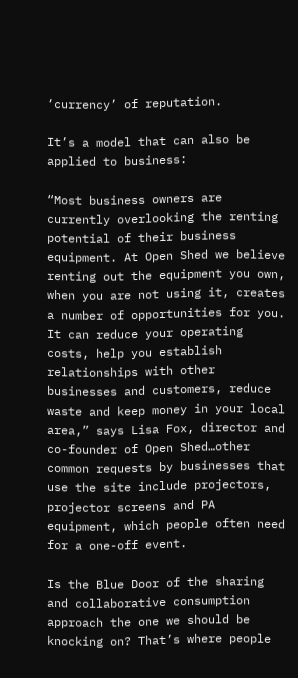‘currency’ of reputation.

It’s a model that can also be applied to business:

“Most business owners are currently overlooking the renting potential of their business equipment. At Open Shed we believe renting out the equipment you own, when you are not using it, creates a number of opportunities for you. It can reduce your operating costs, help you establish relationships with other businesses and customers, reduce waste and keep money in your local area,” says Lisa Fox, director and co-founder of Open Shed…other common requests by businesses that use the site include projectors, projector screens and PA equipment, which people often need for a one-off event.

Is the Blue Door of the sharing and collaborative consumption approach the one we should be knocking on? That’s where people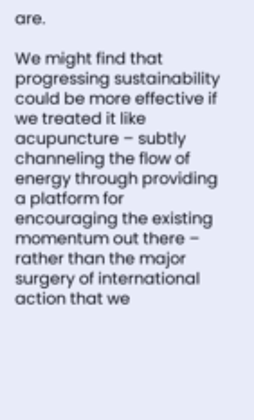are.

We might find that progressing sustainability could be more effective if we treated it like acupuncture – subtly channeling the flow of energy through providing a platform for encouraging the existing momentum out there – rather than the major surgery of international action that we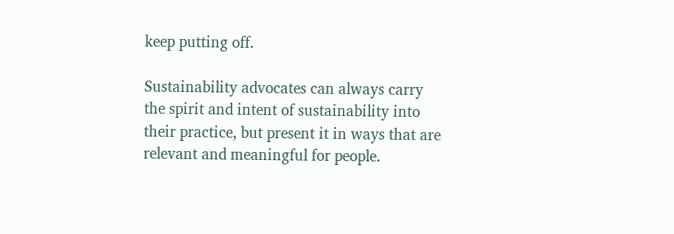keep putting off.

Sustainability advocates can always carry the spirit and intent of sustainability into their practice, but present it in ways that are relevant and meaningful for people.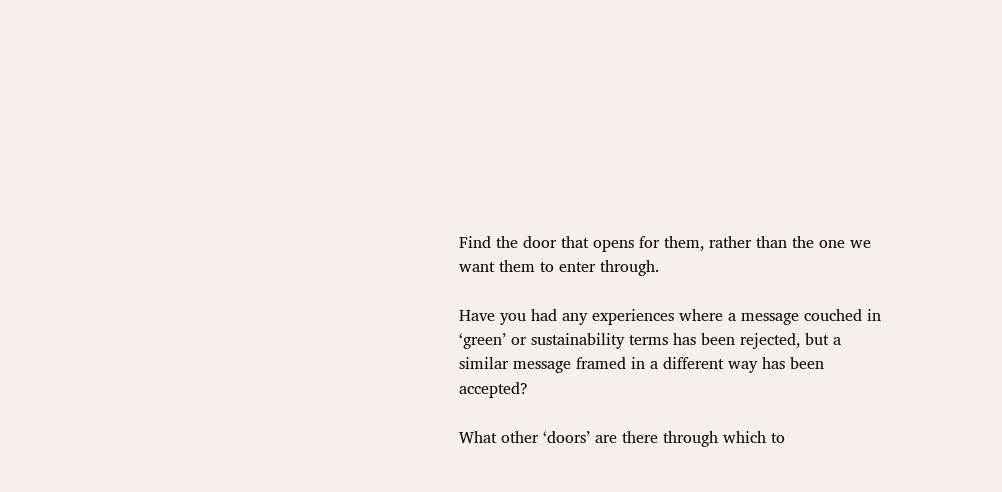Find the door that opens for them, rather than the one we want them to enter through.

Have you had any experiences where a message couched in ‘green’ or sustainability terms has been rejected, but a similar message framed in a different way has been accepted?

What other ‘doors’ are there through which to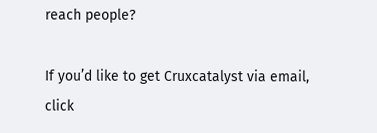reach people?

If you’d like to get Cruxcatalyst via email, click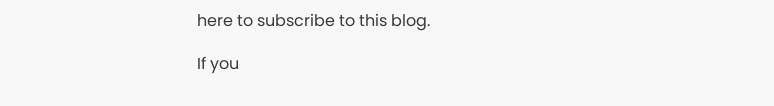here to subscribe to this blog.

If you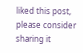liked this post, please consider sharing it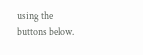using the buttons below.